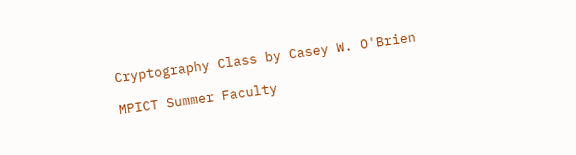Cryptography Class by Casey W. O'Brien

MPICT Summer Faculty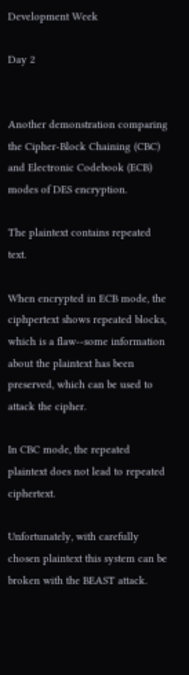Development Week

Day 2


Another demonstration comparing the Cipher-Block Chaining (CBC) and Electronic Codebook (ECB) modes of DES encryption.

The plaintext contains repeated text.

When encrypted in ECB mode, the ciphpertext shows repeated blocks, which is a flaw--some information about the plaintext has been preserved, which can be used to attack the cipher.

In CBC mode, the repeated plaintext does not lead to repeated ciphertext.

Unfortunately, with carefully chosen plaintext this system can be broken with the BEAST attack.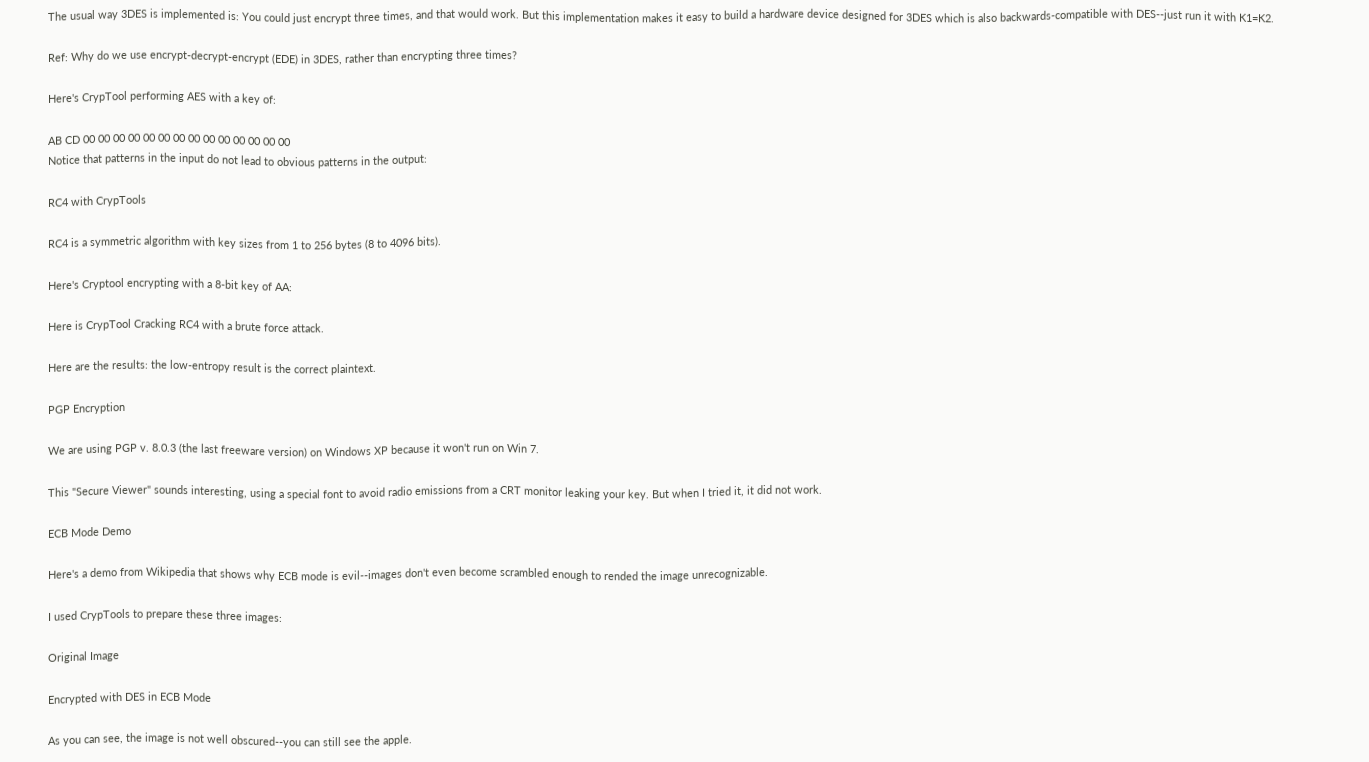The usual way 3DES is implemented is: You could just encrypt three times, and that would work. But this implementation makes it easy to build a hardware device designed for 3DES which is also backwards-compatible with DES--just run it with K1=K2.

Ref: Why do we use encrypt-decrypt-encrypt (EDE) in 3DES, rather than encrypting three times?

Here's CrypTool performing AES with a key of:

AB CD 00 00 00 00 00 00 00 00 00 00 00 00 00 00
Notice that patterns in the input do not lead to obvious patterns in the output:

RC4 with CrypTools

RC4 is a symmetric algorithm with key sizes from 1 to 256 bytes (8 to 4096 bits).

Here's Cryptool encrypting with a 8-bit key of AA:

Here is CrypTool Cracking RC4 with a brute force attack.

Here are the results: the low-entropy result is the correct plaintext.

PGP Encryption

We are using PGP v. 8.0.3 (the last freeware version) on Windows XP because it won't run on Win 7.

This "Secure Viewer" sounds interesting, using a special font to avoid radio emissions from a CRT monitor leaking your key. But when I tried it, it did not work.

ECB Mode Demo

Here's a demo from Wikipedia that shows why ECB mode is evil--images don't even become scrambled enough to rended the image unrecognizable.

I used CrypTools to prepare these three images:

Original Image

Encrypted with DES in ECB Mode

As you can see, the image is not well obscured--you can still see the apple.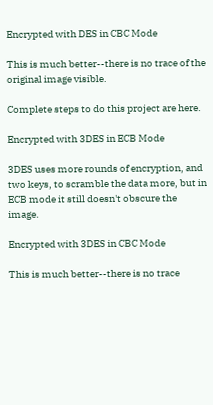Encrypted with DES in CBC Mode

This is much better--there is no trace of the original image visible.

Complete steps to do this project are here.

Encrypted with 3DES in ECB Mode

3DES uses more rounds of encryption, and two keys, to scramble the data more, but in ECB mode it still doesn't obscure the image.

Encrypted with 3DES in CBC Mode

This is much better--there is no trace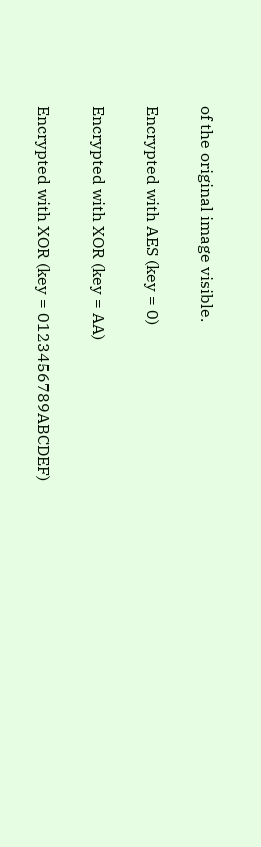of the original image visible.

Encrypted with AES (key = 0)

Encrypted with XOR (key = AA)

Encrypted with XOR (key = 0123456789ABCDEF)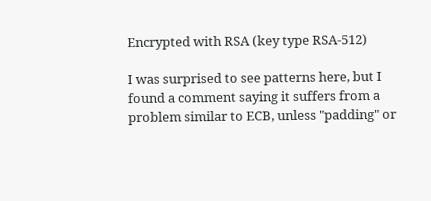Encrypted with RSA (key type RSA-512)

I was surprised to see patterns here, but I found a comment saying it suffers from a problem similar to ECB, unless "padding" or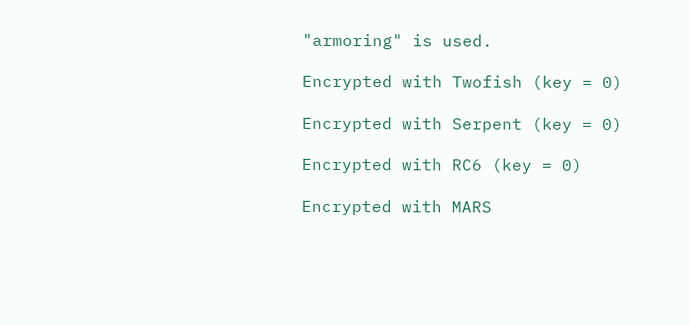"armoring" is used.

Encrypted with Twofish (key = 0)

Encrypted with Serpent (key = 0)

Encrypted with RC6 (key = 0)

Encrypted with MARS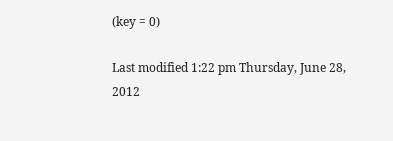(key = 0)

Last modified 1:22 pm Thursday, June 28, 2012